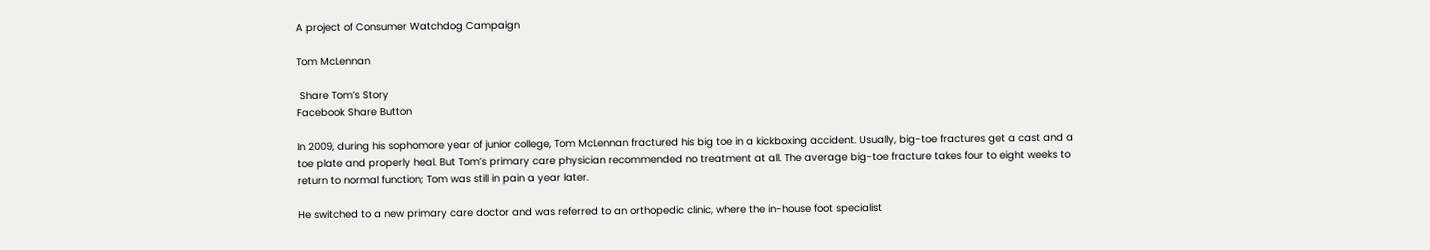A project of Consumer Watchdog Campaign

Tom McLennan

 Share Tom’s Story
Facebook Share Button

In 2009, during his sophomore year of junior college, Tom McLennan fractured his big toe in a kickboxing accident. Usually, big-toe fractures get a cast and a toe plate and properly heal. But Tom’s primary care physician recommended no treatment at all. The average big-toe fracture takes four to eight weeks to return to normal function; Tom was still in pain a year later.

He switched to a new primary care doctor and was referred to an orthopedic clinic, where the in-house foot specialist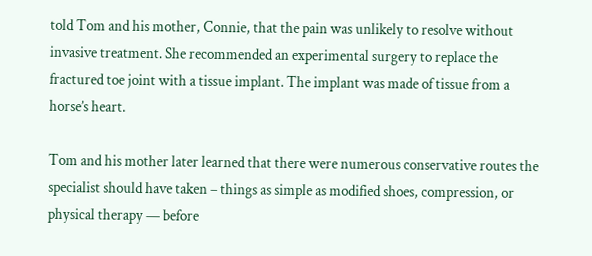told Tom and his mother, Connie, that the pain was unlikely to resolve without invasive treatment. She recommended an experimental surgery to replace the fractured toe joint with a tissue implant. The implant was made of tissue from a horse’s heart.

Tom and his mother later learned that there were numerous conservative routes the specialist should have taken – things as simple as modified shoes, compression, or physical therapy — before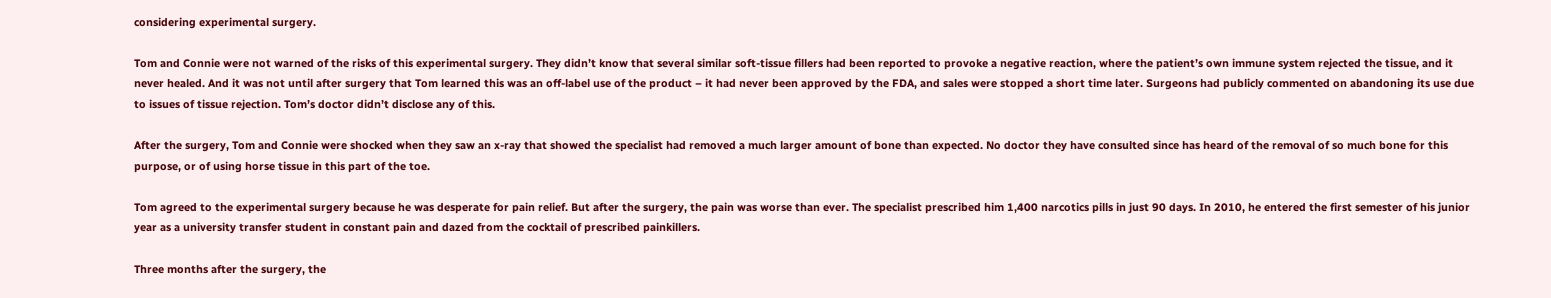considering experimental surgery.

Tom and Connie were not warned of the risks of this experimental surgery. They didn’t know that several similar soft-tissue fillers had been reported to provoke a negative reaction, where the patient’s own immune system rejected the tissue, and it never healed. And it was not until after surgery that Tom learned this was an off-label use of the product – it had never been approved by the FDA, and sales were stopped a short time later. Surgeons had publicly commented on abandoning its use due to issues of tissue rejection. Tom’s doctor didn’t disclose any of this.

After the surgery, Tom and Connie were shocked when they saw an x-ray that showed the specialist had removed a much larger amount of bone than expected. No doctor they have consulted since has heard of the removal of so much bone for this purpose, or of using horse tissue in this part of the toe.

Tom agreed to the experimental surgery because he was desperate for pain relief. But after the surgery, the pain was worse than ever. The specialist prescribed him 1,400 narcotics pills in just 90 days. In 2010, he entered the first semester of his junior year as a university transfer student in constant pain and dazed from the cocktail of prescribed painkillers.

Three months after the surgery, the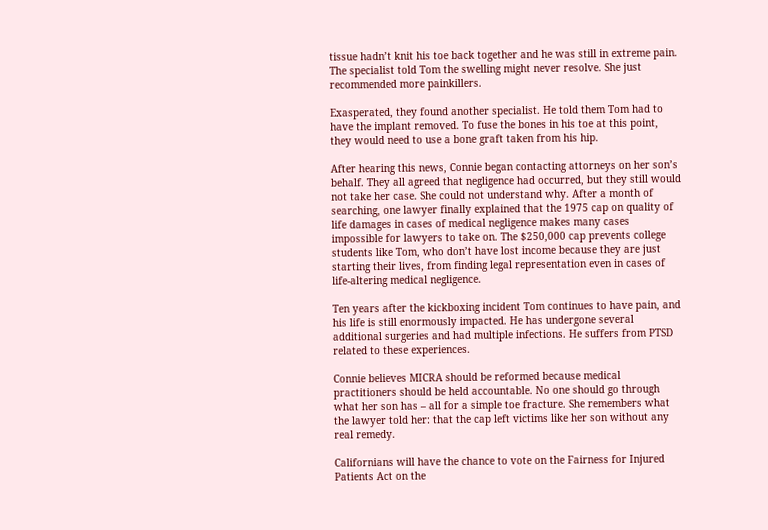tissue hadn’t knit his toe back together and he was still in extreme pain. The specialist told Tom the swelling might never resolve. She just recommended more painkillers.

Exasperated, they found another specialist. He told them Tom had to have the implant removed. To fuse the bones in his toe at this point, they would need to use a bone graft taken from his hip.

After hearing this news, Connie began contacting attorneys on her son’s behalf. They all agreed that negligence had occurred, but they still would not take her case. She could not understand why. After a month of searching, one lawyer finally explained that the 1975 cap on quality of life damages in cases of medical negligence makes many cases impossible for lawyers to take on. The $250,000 cap prevents college students like Tom, who don’t have lost income because they are just starting their lives, from finding legal representation even in cases of life-altering medical negligence.

Ten years after the kickboxing incident Tom continues to have pain, and his life is still enormously impacted. He has undergone several additional surgeries and had multiple infections. He suffers from PTSD related to these experiences.

Connie believes MICRA should be reformed because medical practitioners should be held accountable. No one should go through what her son has – all for a simple toe fracture. She remembers what the lawyer told her: that the cap left victims like her son without any real remedy.

Californians will have the chance to vote on the Fairness for Injured Patients Act on the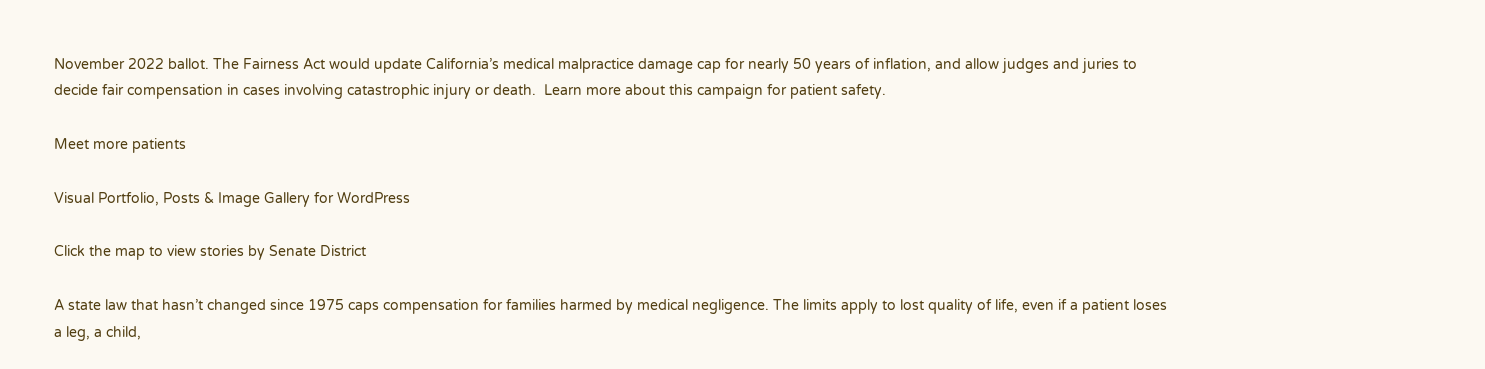November 2022 ballot. The Fairness Act would update California’s medical malpractice damage cap for nearly 50 years of inflation, and allow judges and juries to decide fair compensation in cases involving catastrophic injury or death.  Learn more about this campaign for patient safety.

Meet more patients

Visual Portfolio, Posts & Image Gallery for WordPress

Click the map to view stories by Senate District

A state law that hasn’t changed since 1975 caps compensation for families harmed by medical negligence. The limits apply to lost quality of life, even if a patient loses a leg, a child,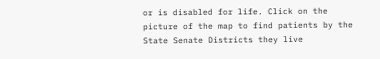or is disabled for life. Click on the picture of the map to find patients by the State Senate Districts they live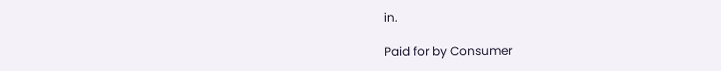in.

Paid for by Consumer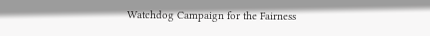Watchdog Campaign for the Fairness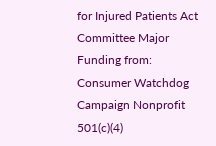for Injured Patients Act
Committee Major Funding from:
Consumer Watchdog Campaign Nonprofit 501(c)(4)